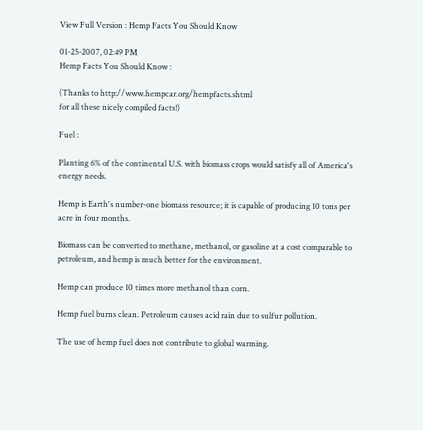View Full Version : Hemp Facts You Should Know

01-25-2007, 02:49 PM
Hemp Facts You Should Know :

(Thanks to http://www.hempcar.org/hempfacts.shtml
for all these nicely compiled facts!)

Fuel :

Planting 6% of the continental U.S. with biomass crops would satisfy all of America's energy needs.

Hemp is Earth's number-one biomass resource; it is capable of producing 10 tons per acre in four months.

Biomass can be converted to methane, methanol, or gasoline at a cost comparable to petroleum, and hemp is much better for the environment.

Hemp can produce 10 times more methanol than corn.

Hemp fuel burns clean. Petroleum causes acid rain due to sulfur pollution.

The use of hemp fuel does not contribute to global warming.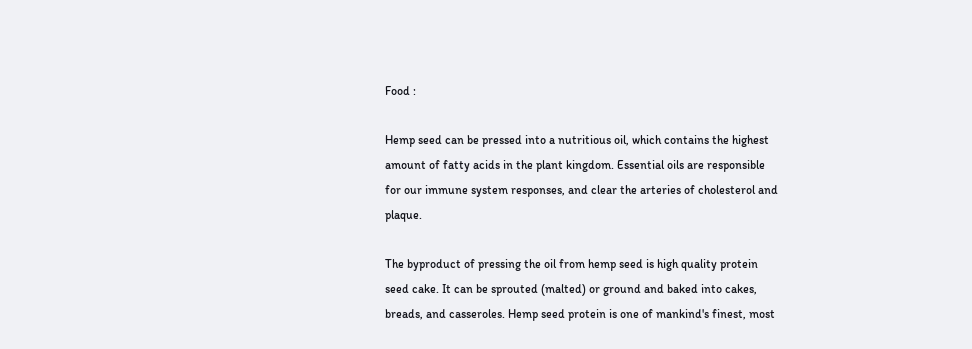Food :

Hemp seed can be pressed into a nutritious oil, which contains the highest amount of fatty acids in the plant kingdom. Essential oils are responsible for our immune system responses, and clear the arteries of cholesterol and plaque.

The byproduct of pressing the oil from hemp seed is high quality protein seed cake. It can be sprouted (malted) or ground and baked into cakes, breads, and casseroles. Hemp seed protein is one of mankind's finest, most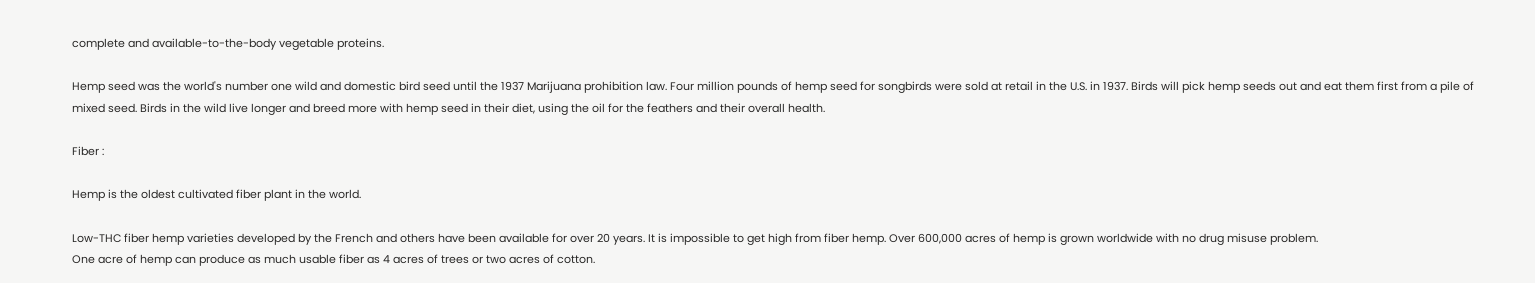complete and available-to-the-body vegetable proteins.

Hemp seed was the world's number one wild and domestic bird seed until the 1937 Marijuana prohibition law. Four million pounds of hemp seed for songbirds were sold at retail in the U.S. in 1937. Birds will pick hemp seeds out and eat them first from a pile of mixed seed. Birds in the wild live longer and breed more with hemp seed in their diet, using the oil for the feathers and their overall health.

Fiber :

Hemp is the oldest cultivated fiber plant in the world.

Low-THC fiber hemp varieties developed by the French and others have been available for over 20 years. It is impossible to get high from fiber hemp. Over 600,000 acres of hemp is grown worldwide with no drug misuse problem.
One acre of hemp can produce as much usable fiber as 4 acres of trees or two acres of cotton.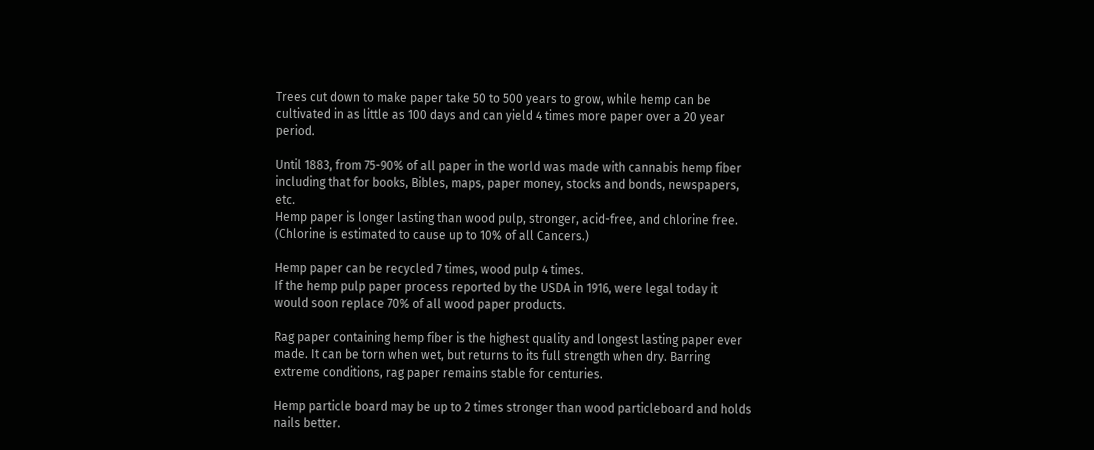Trees cut down to make paper take 50 to 500 years to grow, while hemp can be cultivated in as little as 100 days and can yield 4 times more paper over a 20 year period.

Until 1883, from 75-90% of all paper in the world was made with cannabis hemp fiber including that for books, Bibles, maps, paper money, stocks and bonds, newspapers, etc.
Hemp paper is longer lasting than wood pulp, stronger, acid-free, and chlorine free. (Chlorine is estimated to cause up to 10% of all Cancers.)

Hemp paper can be recycled 7 times, wood pulp 4 times.
If the hemp pulp paper process reported by the USDA in 1916, were legal today it would soon replace 70% of all wood paper products.

Rag paper containing hemp fiber is the highest quality and longest lasting paper ever made. It can be torn when wet, but returns to its full strength when dry. Barring extreme conditions, rag paper remains stable for centuries.

Hemp particle board may be up to 2 times stronger than wood particleboard and holds nails better.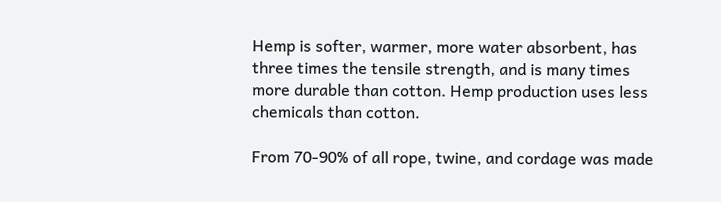Hemp is softer, warmer, more water absorbent, has three times the tensile strength, and is many times more durable than cotton. Hemp production uses less chemicals than cotton.

From 70-90% of all rope, twine, and cordage was made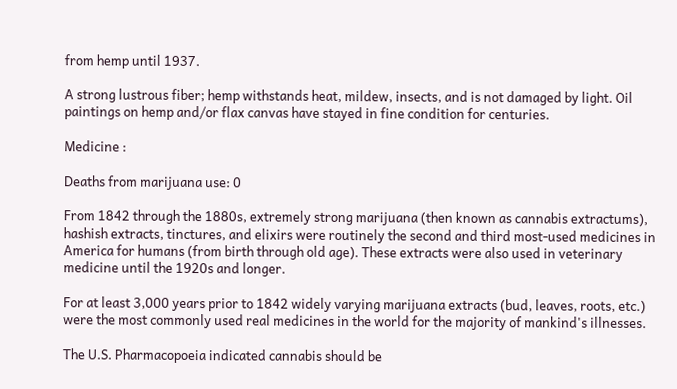from hemp until 1937.

A strong lustrous fiber; hemp withstands heat, mildew, insects, and is not damaged by light. Oil paintings on hemp and/or flax canvas have stayed in fine condition for centuries.

Medicine :

Deaths from marijuana use: 0

From 1842 through the 1880s, extremely strong marijuana (then known as cannabis extractums), hashish extracts, tinctures, and elixirs were routinely the second and third most-used medicines in America for humans (from birth through old age). These extracts were also used in veterinary medicine until the 1920s and longer.

For at least 3,000 years prior to 1842 widely varying marijuana extracts (bud, leaves, roots, etc.) were the most commonly used real medicines in the world for the majority of mankind's illnesses.

The U.S. Pharmacopoeia indicated cannabis should be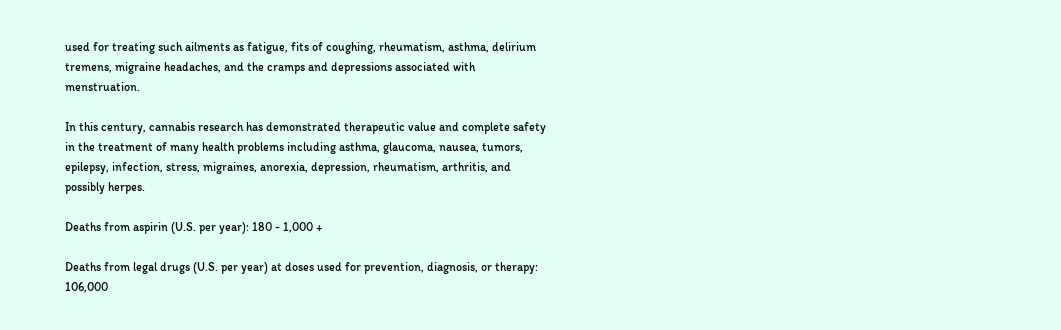used for treating such ailments as fatigue, fits of coughing, rheumatism, asthma, delirium tremens, migraine headaches, and the cramps and depressions associated with menstruation.

In this century, cannabis research has demonstrated therapeutic value and complete safety in the treatment of many health problems including asthma, glaucoma, nausea, tumors, epilepsy, infection, stress, migraines, anorexia, depression, rheumatism, arthritis, and possibly herpes.

Deaths from aspirin (U.S. per year): 180 - 1,000 +

Deaths from legal drugs (U.S. per year) at doses used for prevention, diagnosis, or therapy: 106,000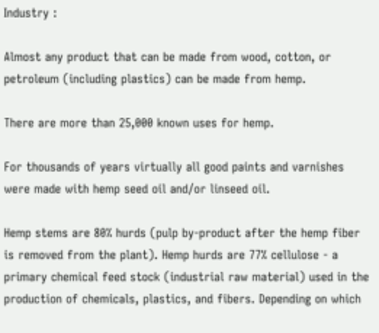Industry :

Almost any product that can be made from wood, cotton, or petroleum (including plastics) can be made from hemp.

There are more than 25,000 known uses for hemp.

For thousands of years virtually all good paints and varnishes were made with hemp seed oil and/or linseed oil.

Hemp stems are 80% hurds (pulp by-product after the hemp fiber is removed from the plant). Hemp hurds are 77% cellulose - a primary chemical feed stock (industrial raw material) used in the production of chemicals, plastics, and fibers. Depending on which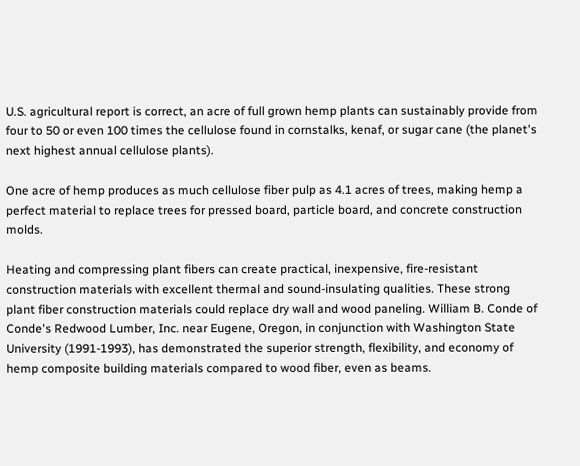U.S. agricultural report is correct, an acre of full grown hemp plants can sustainably provide from four to 50 or even 100 times the cellulose found in cornstalks, kenaf, or sugar cane (the planet's next highest annual cellulose plants).

One acre of hemp produces as much cellulose fiber pulp as 4.1 acres of trees, making hemp a perfect material to replace trees for pressed board, particle board, and concrete construction molds.

Heating and compressing plant fibers can create practical, inexpensive, fire-resistant construction materials with excellent thermal and sound-insulating qualities. These strong plant fiber construction materials could replace dry wall and wood paneling. William B. Conde of Conde's Redwood Lumber, Inc. near Eugene, Oregon, in conjunction with Washington State University (1991-1993), has demonstrated the superior strength, flexibility, and economy of hemp composite building materials compared to wood fiber, even as beams.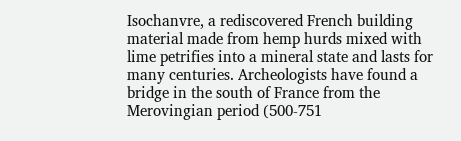Isochanvre, a rediscovered French building material made from hemp hurds mixed with lime petrifies into a mineral state and lasts for many centuries. Archeologists have found a bridge in the south of France from the Merovingian period (500-751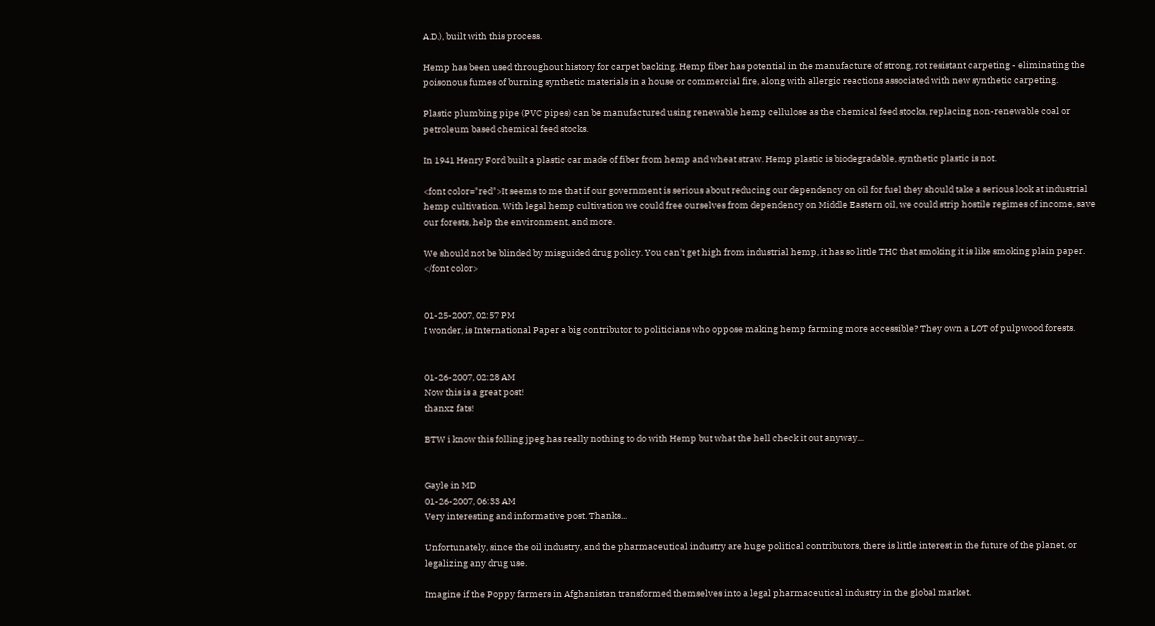A.D.), built with this process.

Hemp has been used throughout history for carpet backing. Hemp fiber has potential in the manufacture of strong, rot resistant carpeting - eliminating the poisonous fumes of burning synthetic materials in a house or commercial fire, along with allergic reactions associated with new synthetic carpeting.

Plastic plumbing pipe (PVC pipes) can be manufactured using renewable hemp cellulose as the chemical feed stocks, replacing non-renewable coal or petroleum based chemical feed stocks.

In 1941 Henry Ford built a plastic car made of fiber from hemp and wheat straw. Hemp plastic is biodegradable, synthetic plastic is not.

<font color="red">It seems to me that if our government is serious about reducing our dependency on oil for fuel they should take a serious look at industrial hemp cultivation. With legal hemp cultivation we could free ourselves from dependency on Middle Eastern oil, we could strip hostile regimes of income, save our forests, help the environment, and more.

We should not be blinded by misguided drug policy. You can't get high from industrial hemp, it has so little THC that smoking it is like smoking plain paper. </font color>


01-25-2007, 02:57 PM
I wonder, is International Paper a big contributor to politicians who oppose making hemp farming more accessible? They own a LOT of pulpwood forests.


01-26-2007, 02:28 AM
Now this is a great post!
thanxz fats!

BTW i know this folling jpeg has really nothing to do with Hemp but what the hell check it out anyway...


Gayle in MD
01-26-2007, 06:33 AM
Very interesting and informative post. Thanks...

Unfortunately, since the oil industry, and the pharmaceutical industry are huge political contributors, there is little interest in the future of the planet, or legalizing any drug use.

Imagine if the Poppy farmers in Afghanistan transformed themselves into a legal pharmaceutical industry in the global market.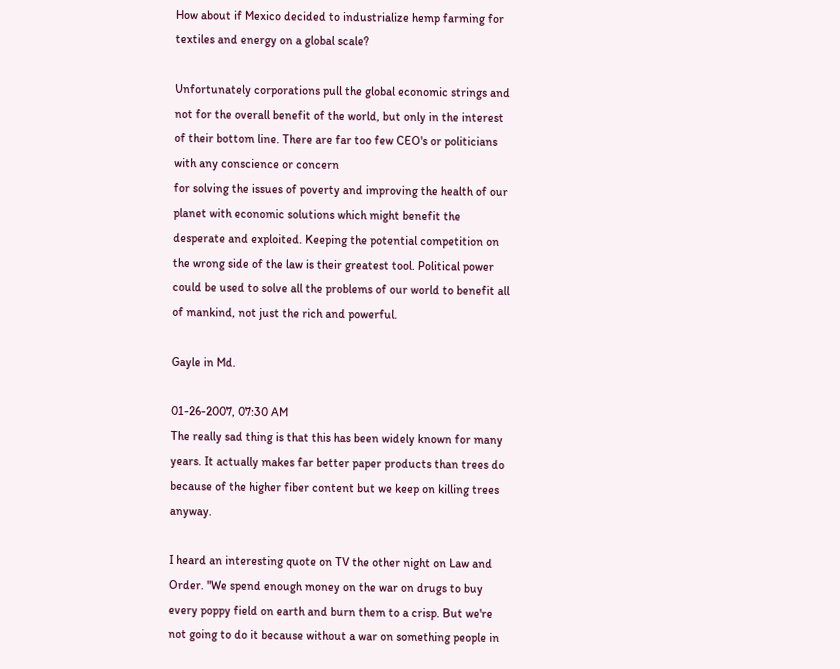How about if Mexico decided to industrialize hemp farming for textiles and energy on a global scale?

Unfortunately corporations pull the global economic strings and not for the overall benefit of the world, but only in the interest of their bottom line. There are far too few CEO's or politicians with any conscience or concern
for solving the issues of poverty and improving the health of our planet with economic solutions which might benefit the desperate and exploited. Keeping the potential competition on the wrong side of the law is their greatest tool. Political power could be used to solve all the problems of our world to benefit all of mankind, not just the rich and powerful.

Gayle in Md.

01-26-2007, 07:30 AM
The really sad thing is that this has been widely known for many years. It actually makes far better paper products than trees do because of the higher fiber content but we keep on killing trees anyway.

I heard an interesting quote on TV the other night on Law and Order. "We spend enough money on the war on drugs to buy every poppy field on earth and burn them to a crisp. But we're not going to do it because without a war on something people in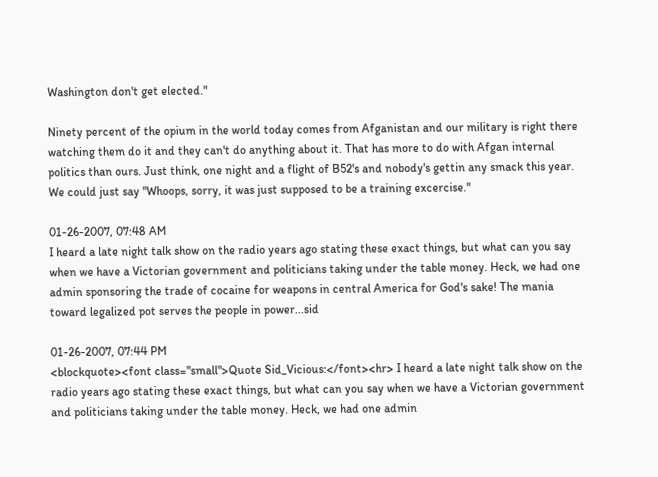Washington don't get elected."

Ninety percent of the opium in the world today comes from Afganistan and our military is right there watching them do it and they can't do anything about it. That has more to do with Afgan internal politics than ours. Just think, one night and a flight of B52's and nobody's gettin any smack this year. We could just say "Whoops, sorry, it was just supposed to be a training excercise."

01-26-2007, 07:48 AM
I heard a late night talk show on the radio years ago stating these exact things, but what can you say when we have a Victorian government and politicians taking under the table money. Heck, we had one admin sponsoring the trade of cocaine for weapons in central America for God's sake! The mania toward legalized pot serves the people in power...sid

01-26-2007, 07:44 PM
<blockquote><font class="small">Quote Sid_Vicious:</font><hr> I heard a late night talk show on the radio years ago stating these exact things, but what can you say when we have a Victorian government and politicians taking under the table money. Heck, we had one admin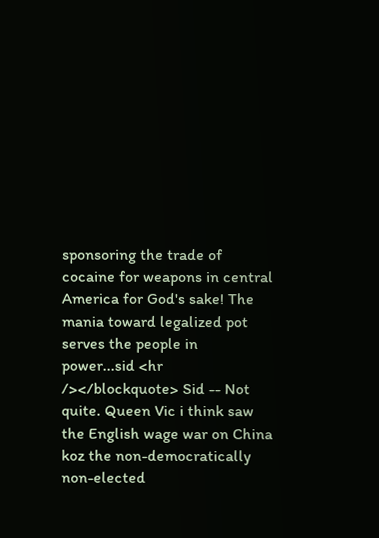sponsoring the trade of cocaine for weapons in central America for God's sake! The mania toward legalized pot serves the people in power...sid <hr /></blockquote> Sid -- Not quite. Queen Vic i think saw the English wage war on China koz the non-democratically non-elected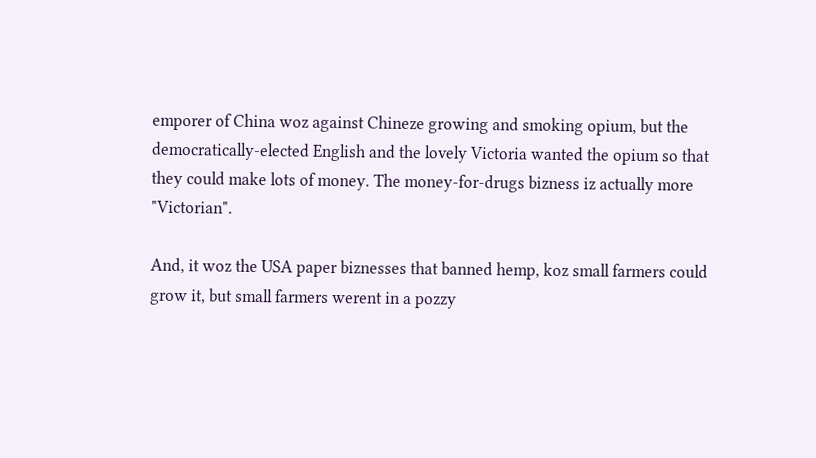emporer of China woz against Chineze growing and smoking opium, but the democratically-elected English and the lovely Victoria wanted the opium so that they could make lots of money. The money-for-drugs bizness iz actually more "Victorian".

And, it woz the USA paper biznesses that banned hemp, koz small farmers could grow it, but small farmers werent in a pozzy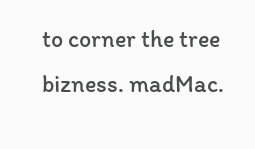to corner the tree bizness. madMac.